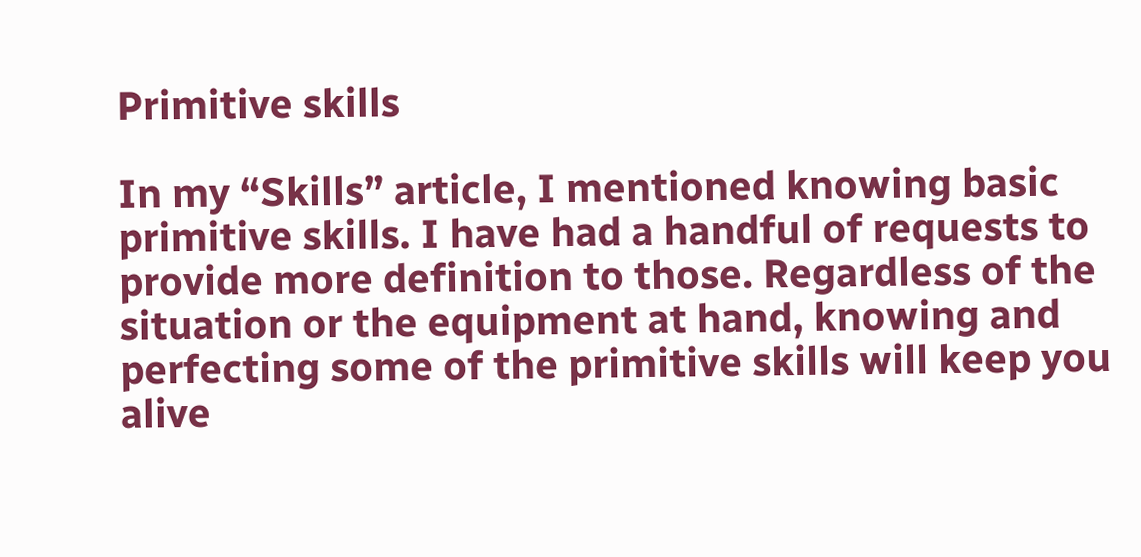Primitive skills

In my “Skills” article, I mentioned knowing basic primitive skills. I have had a handful of requests to provide more definition to those. Regardless of the situation or the equipment at hand, knowing and perfecting some of the primitive skills will keep you alive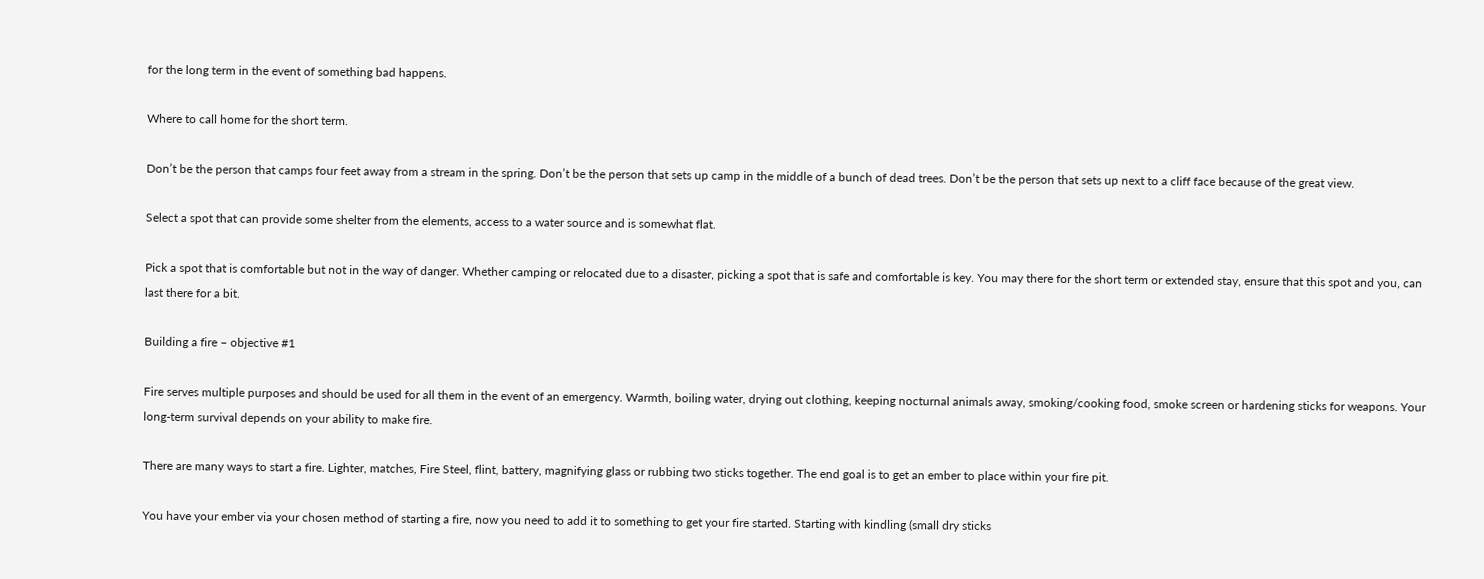for the long term in the event of something bad happens.

Where to call home for the short term.

Don’t be the person that camps four feet away from a stream in the spring. Don’t be the person that sets up camp in the middle of a bunch of dead trees. Don’t be the person that sets up next to a cliff face because of the great view.

Select a spot that can provide some shelter from the elements, access to a water source and is somewhat flat.

Pick a spot that is comfortable but not in the way of danger. Whether camping or relocated due to a disaster, picking a spot that is safe and comfortable is key. You may there for the short term or extended stay, ensure that this spot and you, can last there for a bit.

Building a fire – objective #1

Fire serves multiple purposes and should be used for all them in the event of an emergency. Warmth, boiling water, drying out clothing, keeping nocturnal animals away, smoking/cooking food, smoke screen or hardening sticks for weapons. Your long-term survival depends on your ability to make fire.

There are many ways to start a fire. Lighter, matches, Fire Steel, flint, battery, magnifying glass or rubbing two sticks together. The end goal is to get an ember to place within your fire pit.

You have your ember via your chosen method of starting a fire, now you need to add it to something to get your fire started. Starting with kindling (small dry sticks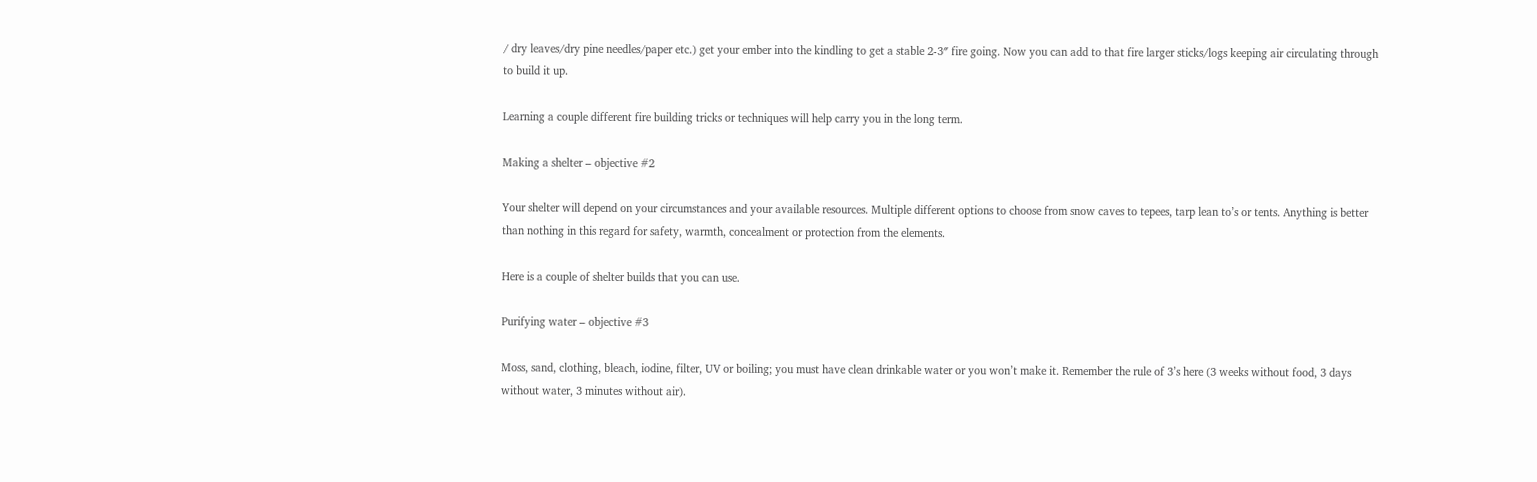/ dry leaves/dry pine needles/paper etc.) get your ember into the kindling to get a stable 2-3″ fire going. Now you can add to that fire larger sticks/logs keeping air circulating through to build it up.

Learning a couple different fire building tricks or techniques will help carry you in the long term.

Making a shelter – objective #2

Your shelter will depend on your circumstances and your available resources. Multiple different options to choose from snow caves to tepees, tarp lean to’s or tents. Anything is better than nothing in this regard for safety, warmth, concealment or protection from the elements.

Here is a couple of shelter builds that you can use.

Purifying water – objective #3

Moss, sand, clothing, bleach, iodine, filter, UV or boiling; you must have clean drinkable water or you won’t make it. Remember the rule of 3’s here (3 weeks without food, 3 days without water, 3 minutes without air).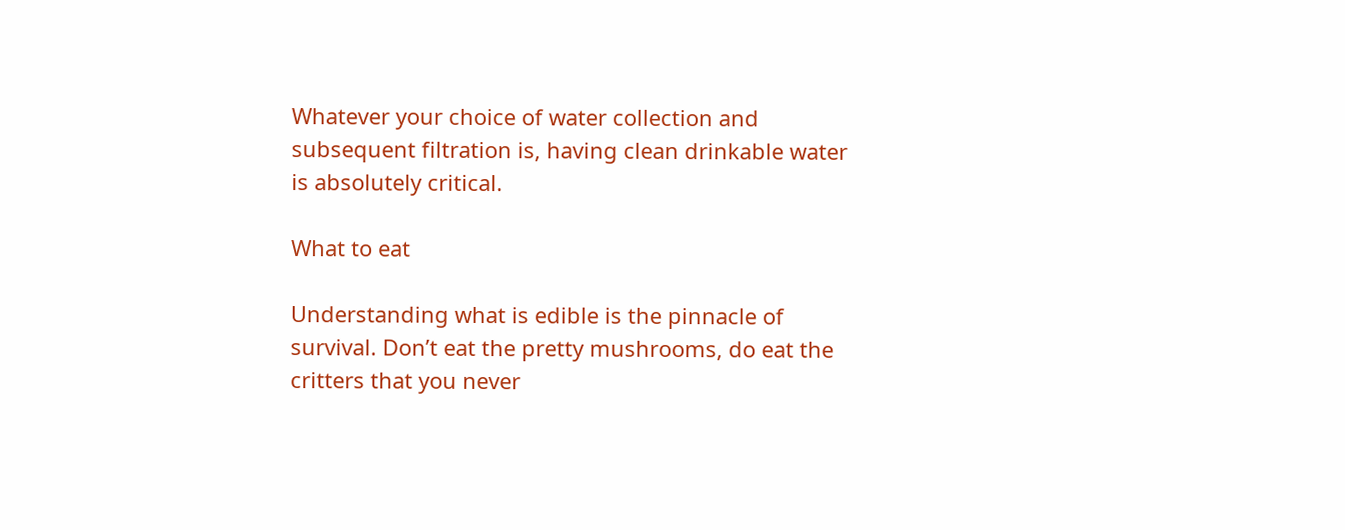Whatever your choice of water collection and subsequent filtration is, having clean drinkable water is absolutely critical.

What to eat

Understanding what is edible is the pinnacle of survival. Don’t eat the pretty mushrooms, do eat the critters that you never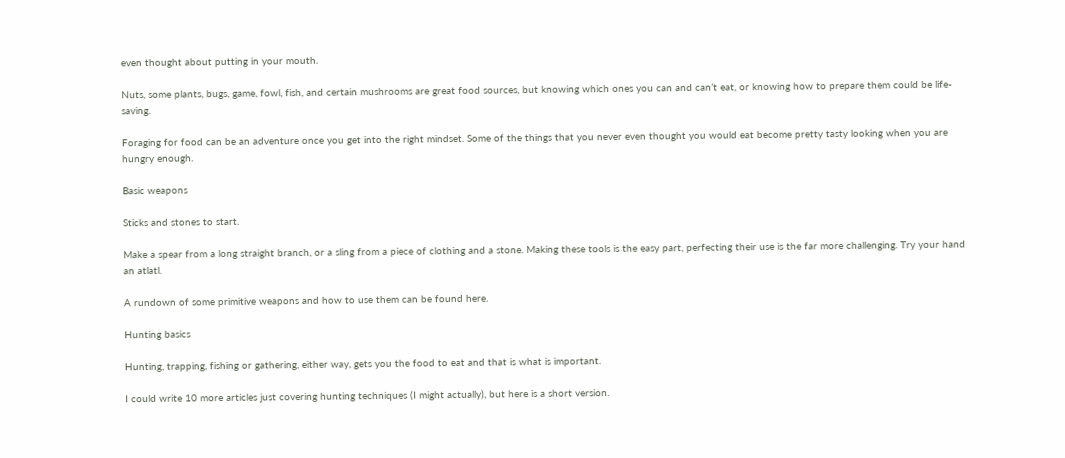even thought about putting in your mouth.

Nuts, some plants, bugs, game, fowl, fish, and certain mushrooms are great food sources, but knowing which ones you can and can’t eat, or knowing how to prepare them could be life-saving.

Foraging for food can be an adventure once you get into the right mindset. Some of the things that you never even thought you would eat become pretty tasty looking when you are hungry enough.

Basic weapons

Sticks and stones to start.

Make a spear from a long straight branch, or a sling from a piece of clothing and a stone. Making these tools is the easy part, perfecting their use is the far more challenging. Try your hand an atlatl.

A rundown of some primitive weapons and how to use them can be found here.

Hunting basics

Hunting, trapping, fishing or gathering, either way, gets you the food to eat and that is what is important.

I could write 10 more articles just covering hunting techniques (I might actually), but here is a short version.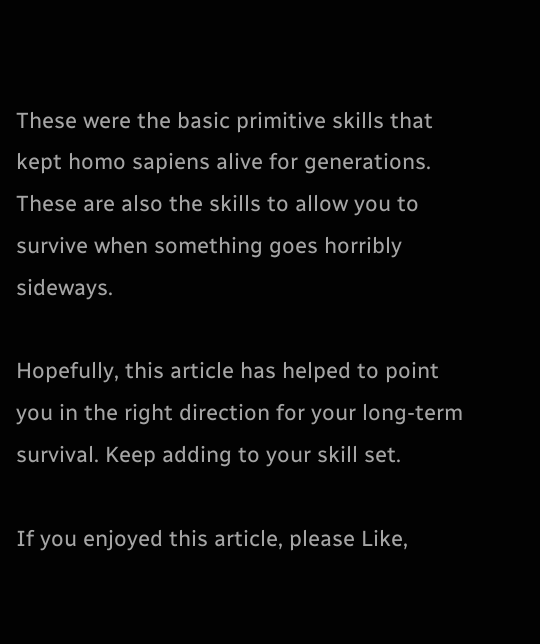These were the basic primitive skills that kept homo sapiens alive for generations. These are also the skills to allow you to survive when something goes horribly sideways.

Hopefully, this article has helped to point you in the right direction for your long-term survival. Keep adding to your skill set.

If you enjoyed this article, please Like,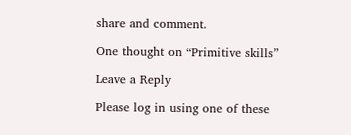share and comment.

One thought on “Primitive skills”

Leave a Reply

Please log in using one of these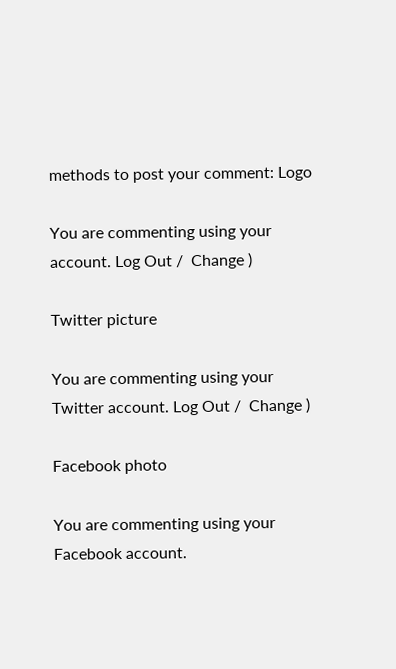methods to post your comment: Logo

You are commenting using your account. Log Out /  Change )

Twitter picture

You are commenting using your Twitter account. Log Out /  Change )

Facebook photo

You are commenting using your Facebook account.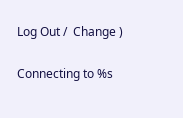Log Out /  Change )

Connecting to %s